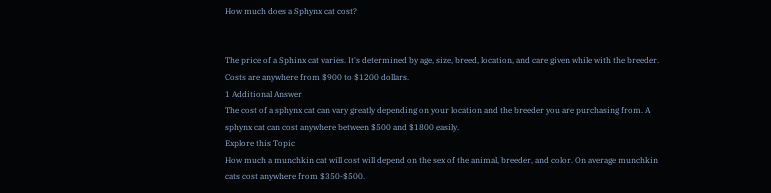How much does a Sphynx cat cost?


The price of a Sphinx cat varies. It's determined by age, size, breed, location, and care given while with the breeder. Costs are anywhere from $900 to $1200 dollars.
1 Additional Answer
The cost of a sphynx cat can vary greatly depending on your location and the breeder you are purchasing from. A sphynx cat can cost anywhere between $500 and $1800 easily.
Explore this Topic
How much a munchkin cat will cost will depend on the sex of the animal, breeder, and color. On average munchkin cats cost anywhere from $350-$500.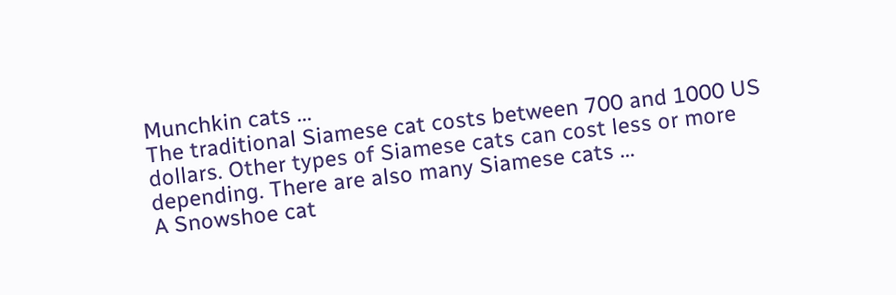Munchkin cats ...
The traditional Siamese cat costs between 700 and 1000 US dollars. Other types of Siamese cats can cost less or more depending. There are also many Siamese cats ...
A Snowshoe cat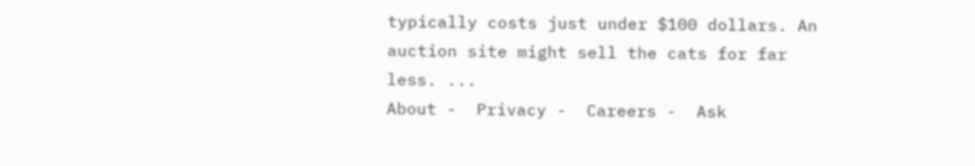typically costs just under $100 dollars. An auction site might sell the cats for far less. ...
About -  Privacy -  Careers -  Ask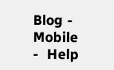Blog -  Mobile -  Help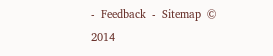-  Feedback  -  Sitemap  © 2014